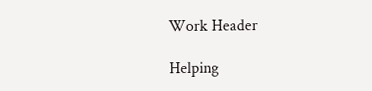Work Header

Helping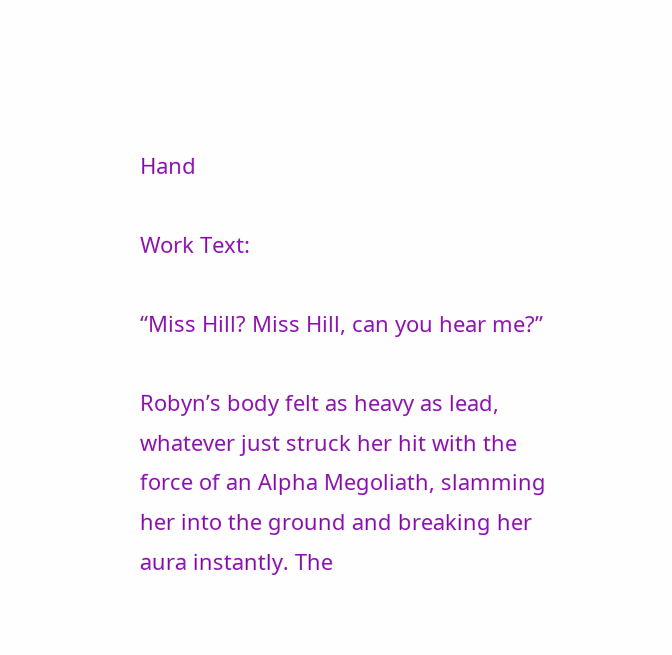Hand

Work Text:

“Miss Hill? Miss Hill, can you hear me?”

Robyn’s body felt as heavy as lead, whatever just struck her hit with the force of an Alpha Megoliath, slamming her into the ground and breaking her aura instantly. The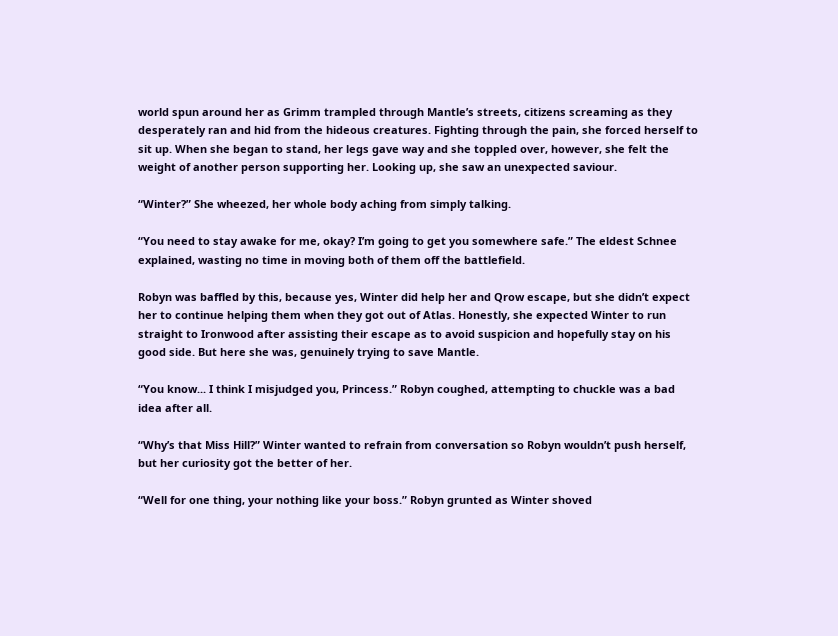world spun around her as Grimm trampled through Mantle’s streets, citizens screaming as they desperately ran and hid from the hideous creatures. Fighting through the pain, she forced herself to sit up. When she began to stand, her legs gave way and she toppled over, however, she felt the weight of another person supporting her. Looking up, she saw an unexpected saviour.

“Winter?” She wheezed, her whole body aching from simply talking.

“You need to stay awake for me, okay? I’m going to get you somewhere safe.” The eldest Schnee explained, wasting no time in moving both of them off the battlefield.

Robyn was baffled by this, because yes, Winter did help her and Qrow escape, but she didn’t expect her to continue helping them when they got out of Atlas. Honestly, she expected Winter to run straight to Ironwood after assisting their escape as to avoid suspicion and hopefully stay on his good side. But here she was, genuinely trying to save Mantle.

“You know... I think I misjudged you, Princess.” Robyn coughed, attempting to chuckle was a bad idea after all.

“Why’s that Miss Hill?” Winter wanted to refrain from conversation so Robyn wouldn’t push herself, but her curiosity got the better of her.

“Well for one thing, your nothing like your boss.” Robyn grunted as Winter shoved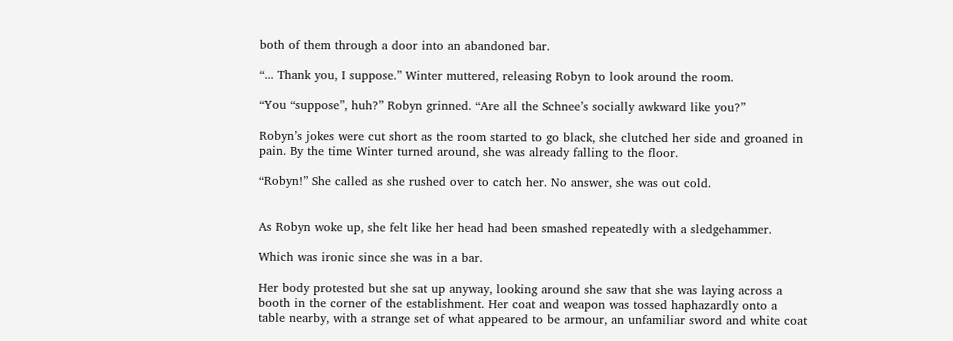both of them through a door into an abandoned bar.

“... Thank you, I suppose.” Winter muttered, releasing Robyn to look around the room.

“You “suppose”, huh?” Robyn grinned. “Are all the Schnee’s socially awkward like you?”

Robyn’s jokes were cut short as the room started to go black, she clutched her side and groaned in pain. By the time Winter turned around, she was already falling to the floor.

“Robyn!” She called as she rushed over to catch her. No answer, she was out cold.


As Robyn woke up, she felt like her head had been smashed repeatedly with a sledgehammer.

Which was ironic since she was in a bar.

Her body protested but she sat up anyway, looking around she saw that she was laying across a booth in the corner of the establishment. Her coat and weapon was tossed haphazardly onto a table nearby, with a strange set of what appeared to be armour, an unfamiliar sword and white coat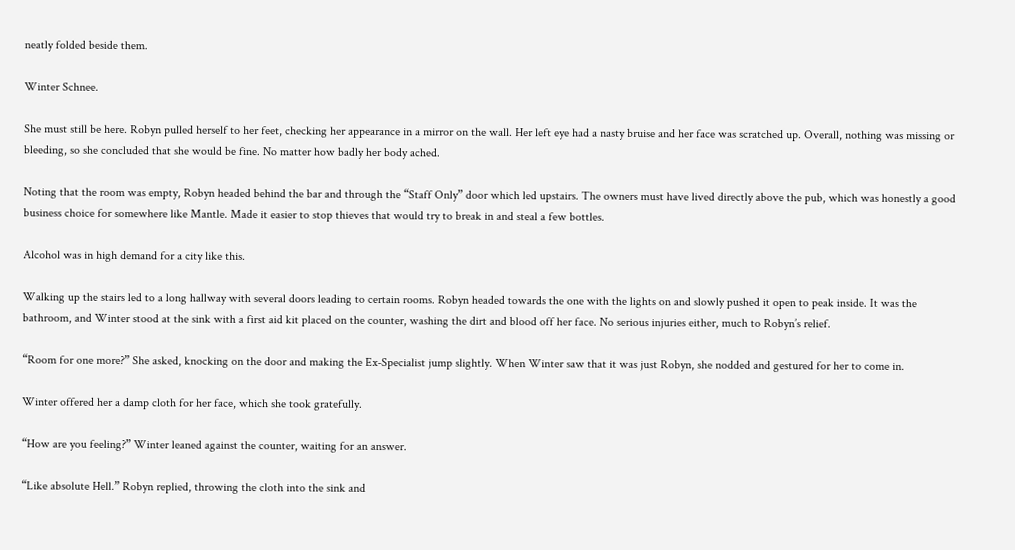neatly folded beside them.

Winter Schnee.

She must still be here. Robyn pulled herself to her feet, checking her appearance in a mirror on the wall. Her left eye had a nasty bruise and her face was scratched up. Overall, nothing was missing or bleeding, so she concluded that she would be fine. No matter how badly her body ached.

Noting that the room was empty, Robyn headed behind the bar and through the “Staff Only” door which led upstairs. The owners must have lived directly above the pub, which was honestly a good business choice for somewhere like Mantle. Made it easier to stop thieves that would try to break in and steal a few bottles.

Alcohol was in high demand for a city like this.

Walking up the stairs led to a long hallway with several doors leading to certain rooms. Robyn headed towards the one with the lights on and slowly pushed it open to peak inside. It was the bathroom, and Winter stood at the sink with a first aid kit placed on the counter, washing the dirt and blood off her face. No serious injuries either, much to Robyn’s relief.

“Room for one more?” She asked, knocking on the door and making the Ex-Specialist jump slightly. When Winter saw that it was just Robyn, she nodded and gestured for her to come in.

Winter offered her a damp cloth for her face, which she took gratefully.

“How are you feeling?” Winter leaned against the counter, waiting for an answer.

“Like absolute Hell.” Robyn replied, throwing the cloth into the sink and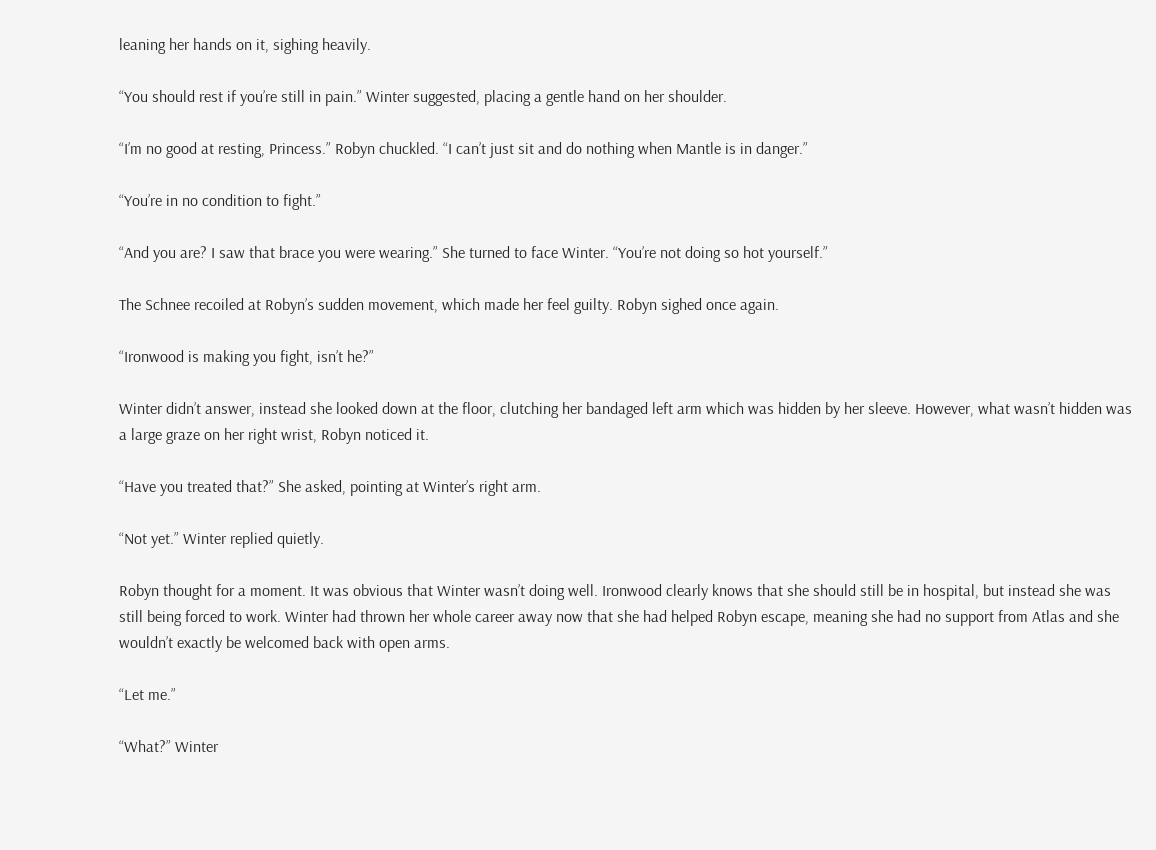leaning her hands on it, sighing heavily.

“You should rest if you’re still in pain.” Winter suggested, placing a gentle hand on her shoulder.

“I’m no good at resting, Princess.” Robyn chuckled. “I can’t just sit and do nothing when Mantle is in danger.”

“You’re in no condition to fight.”

“And you are? I saw that brace you were wearing.” She turned to face Winter. “You’re not doing so hot yourself.”

The Schnee recoiled at Robyn’s sudden movement, which made her feel guilty. Robyn sighed once again.

“Ironwood is making you fight, isn’t he?”

Winter didn’t answer, instead she looked down at the floor, clutching her bandaged left arm which was hidden by her sleeve. However, what wasn’t hidden was a large graze on her right wrist, Robyn noticed it.

“Have you treated that?” She asked, pointing at Winter’s right arm.

“Not yet.” Winter replied quietly.

Robyn thought for a moment. It was obvious that Winter wasn’t doing well. Ironwood clearly knows that she should still be in hospital, but instead she was still being forced to work. Winter had thrown her whole career away now that she had helped Robyn escape, meaning she had no support from Atlas and she wouldn’t exactly be welcomed back with open arms.

“Let me.”

“What?” Winter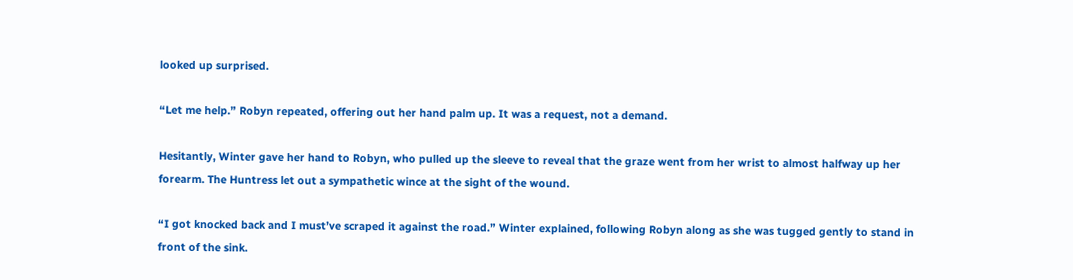looked up surprised.

“Let me help.” Robyn repeated, offering out her hand palm up. It was a request, not a demand.

Hesitantly, Winter gave her hand to Robyn, who pulled up the sleeve to reveal that the graze went from her wrist to almost halfway up her forearm. The Huntress let out a sympathetic wince at the sight of the wound.

“I got knocked back and I must’ve scraped it against the road.” Winter explained, following Robyn along as she was tugged gently to stand in front of the sink.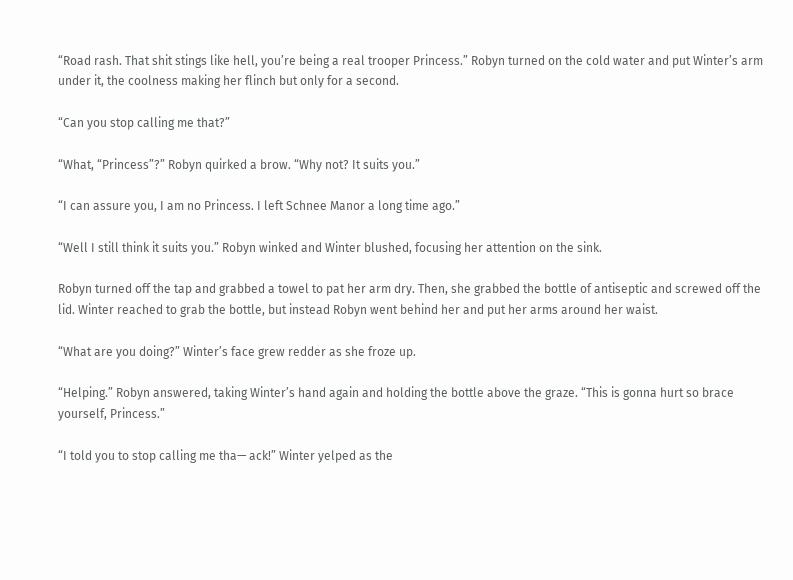“Road rash. That shit stings like hell, you’re being a real trooper Princess.” Robyn turned on the cold water and put Winter’s arm under it, the coolness making her flinch but only for a second.

“Can you stop calling me that?”

“What, “Princess”?” Robyn quirked a brow. “Why not? It suits you.”

“I can assure you, I am no Princess. I left Schnee Manor a long time ago.”

“Well I still think it suits you.” Robyn winked and Winter blushed, focusing her attention on the sink.

Robyn turned off the tap and grabbed a towel to pat her arm dry. Then, she grabbed the bottle of antiseptic and screwed off the lid. Winter reached to grab the bottle, but instead Robyn went behind her and put her arms around her waist.

“What are you doing?” Winter’s face grew redder as she froze up.

“Helping.” Robyn answered, taking Winter’s hand again and holding the bottle above the graze. “This is gonna hurt so brace yourself, Princess.”

“I told you to stop calling me tha— ack!” Winter yelped as the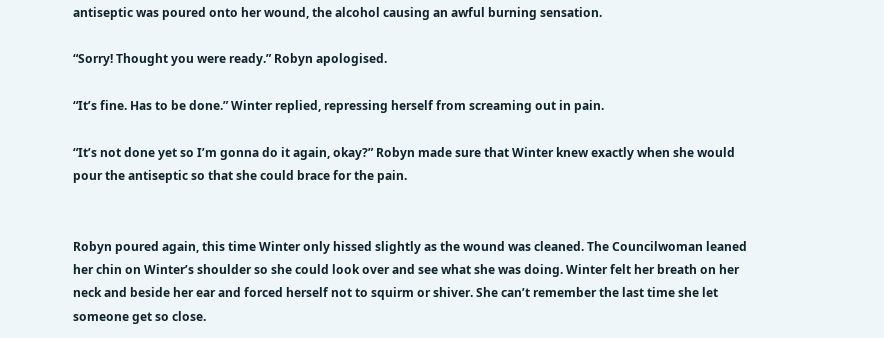antiseptic was poured onto her wound, the alcohol causing an awful burning sensation.

“Sorry! Thought you were ready.” Robyn apologised.

“It’s fine. Has to be done.” Winter replied, repressing herself from screaming out in pain.

“It’s not done yet so I’m gonna do it again, okay?” Robyn made sure that Winter knew exactly when she would pour the antiseptic so that she could brace for the pain.


Robyn poured again, this time Winter only hissed slightly as the wound was cleaned. The Councilwoman leaned her chin on Winter’s shoulder so she could look over and see what she was doing. Winter felt her breath on her neck and beside her ear and forced herself not to squirm or shiver. She can’t remember the last time she let someone get so close.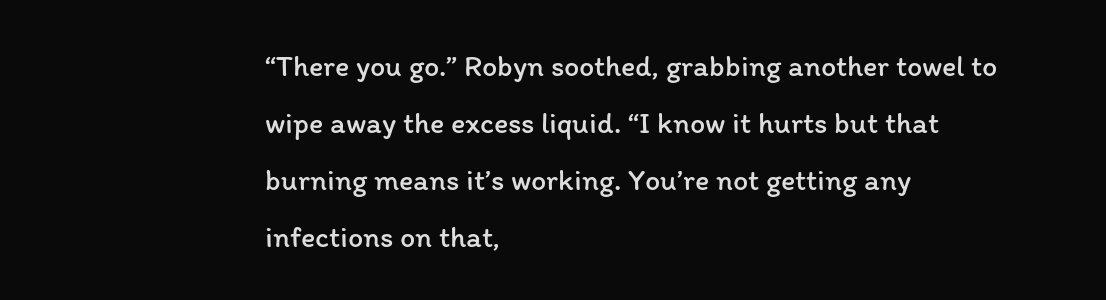“There you go.” Robyn soothed, grabbing another towel to wipe away the excess liquid. “I know it hurts but that burning means it’s working. You’re not getting any infections on that,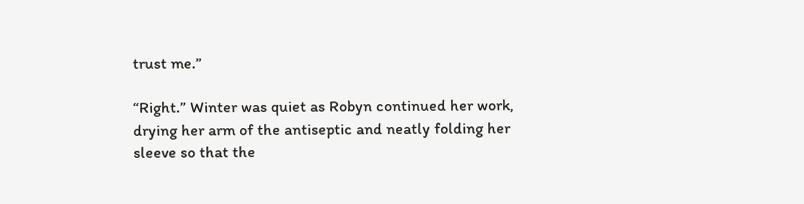trust me.”

“Right.” Winter was quiet as Robyn continued her work, drying her arm of the antiseptic and neatly folding her sleeve so that the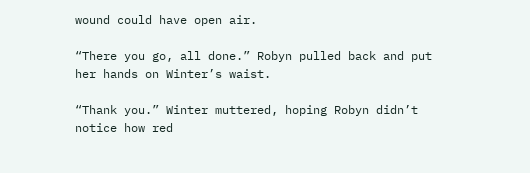wound could have open air.

“There you go, all done.” Robyn pulled back and put her hands on Winter’s waist.

“Thank you.” Winter muttered, hoping Robyn didn’t notice how red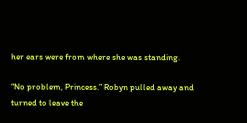her ears were from where she was standing.

“No problem, Princess.” Robyn pulled away and turned to leave the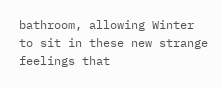bathroom, allowing Winter to sit in these new strange feelings that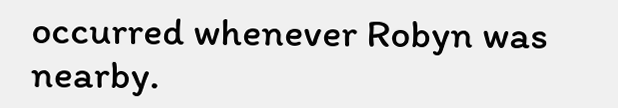occurred whenever Robyn was nearby.